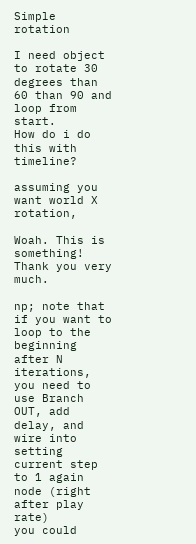Simple rotation

I need object to rotate 30 degrees than 60 than 90 and loop from start.
How do i do this with timeline?

assuming you want world X rotation,

Woah. This is something! Thank you very much.

np; note that if you want to loop to the beginning after N iterations, you need to use Branch OUT, add delay, and wire into setting current step to 1 again node (right after play rate)
you could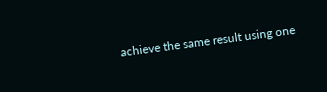achieve the same result using one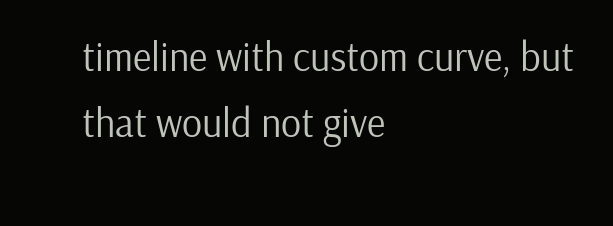timeline with custom curve, but that would not give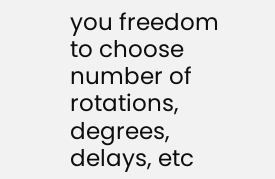you freedom to choose number of rotations, degrees, delays, etc